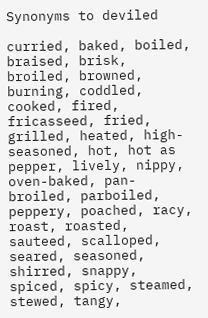Synonyms to deviled

curried, baked, boiled, braised, brisk, broiled, browned, burning, coddled, cooked, fired, fricasseed, fried, grilled, heated, high-seasoned, hot, hot as pepper, lively, nippy, oven-baked, pan-broiled, parboiled, peppery, poached, racy, roast, roasted, sauteed, scalloped, seared, seasoned, shirred, snappy, spiced, spicy, steamed, stewed, tangy,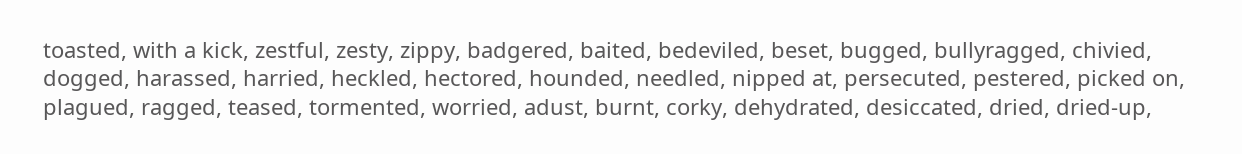toasted, with a kick, zestful, zesty, zippy, badgered, baited, bedeviled, beset, bugged, bullyragged, chivied, dogged, harassed, harried, heckled, hectored, hounded, needled, nipped at, persecuted, pestered, picked on, plagued, ragged, teased, tormented, worried, adust, burnt, corky, dehydrated, desiccated, dried, dried-up,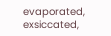evaporated, exsiccated,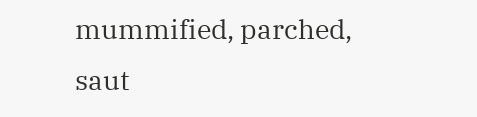mummified, parched, saut